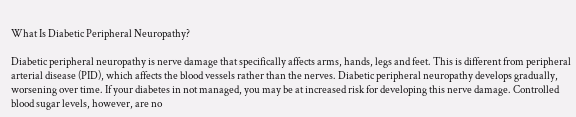What Is Diabetic Peripheral Neuropathy?

Diabetic peripheral neuropathy is nerve damage that specifically affects arms, hands, legs and feet. This is different from peripheral arterial disease (PID), which affects the blood vessels rather than the nerves. Diabetic peripheral neuropathy develops gradually, worsening over time. If your diabetes in not managed, you may be at increased risk for developing this nerve damage. Controlled blood sugar levels, however, are no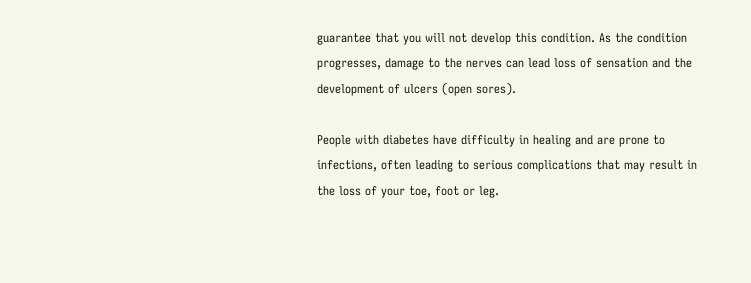guarantee that you will not develop this condition. As the condition progresses, damage to the nerves can lead loss of sensation and the development of ulcers (open sores).

People with diabetes have difficulty in healing and are prone to infections, often leading to serious complications that may result in the loss of your toe, foot or leg.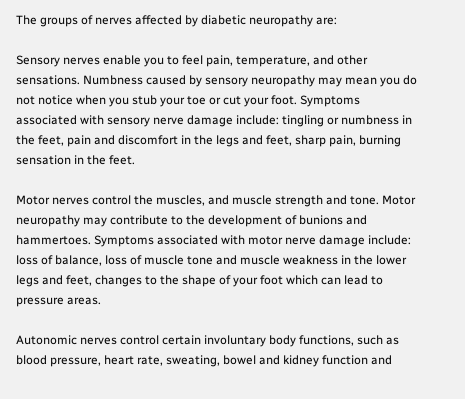The groups of nerves affected by diabetic neuropathy are:

Sensory nerves enable you to feel pain, temperature, and other sensations. Numbness caused by sensory neuropathy may mean you do not notice when you stub your toe or cut your foot. Symptoms associated with sensory nerve damage include: tingling or numbness in the feet, pain and discomfort in the legs and feet, sharp pain, burning sensation in the feet.

Motor nerves control the muscles, and muscle strength and tone. Motor neuropathy may contribute to the development of bunions and hammertoes. Symptoms associated with motor nerve damage include: loss of balance, loss of muscle tone and muscle weakness in the lower legs and feet, changes to the shape of your foot which can lead to pressure areas.

Autonomic nerves control certain involuntary body functions, such as blood pressure, heart rate, sweating, bowel and kidney function and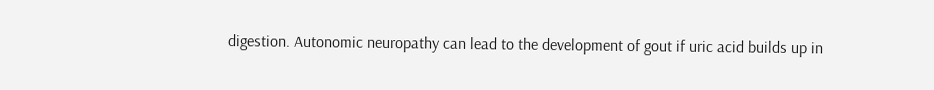digestion. Autonomic neuropathy can lead to the development of gout if uric acid builds up in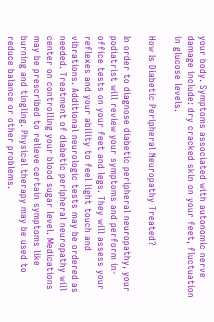your body. Symptoms associated with autonomic nerve damage include: dry cracked skin on your feet, fluctuation in glucose levels.

How Is Diabetic Peripheral Neuropathy Treated?

In order to diagnose diabetic peripheral neuropathy, your podiatrist will review your symptoms and perform in-office tests on your feet and legs. They will assess your reflexes and your ability to feel light touch and vibrations. Additional neurologic tests may be ordered as needed. Treatment of diabetic peripheral neuropathy will center on controlling your blood sugar level. Medications may be prescribed to relieve certain symptoms like burning and tingling. Physical therapy may be used to reduce balance or other problems.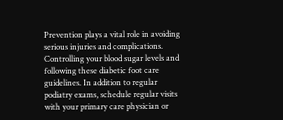Prevention plays a vital role in avoiding serious injuries and complications. Controlling your blood sugar levels and following these diabetic foot care guidelines. In addition to regular podiatry exams, schedule regular visits with your primary care physician or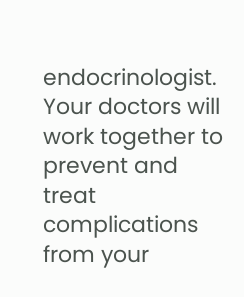endocrinologist. Your doctors will work together to prevent and treat complications from your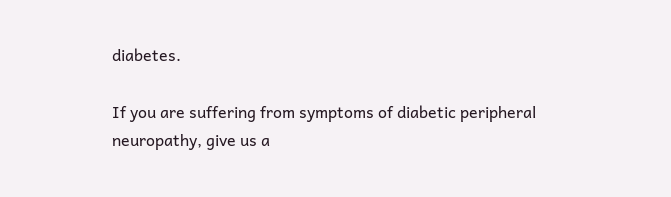diabetes.

If you are suffering from symptoms of diabetic peripheral neuropathy, give us a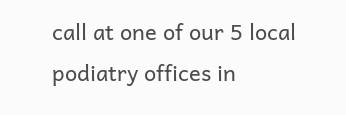call at one of our 5 local podiatry offices in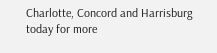Charlotte, Concord and Harrisburg today for more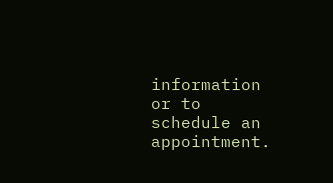information or to schedule an appointment.